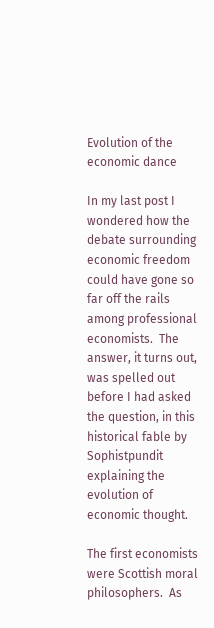Evolution of the economic dance

In my last post I wondered how the debate surrounding economic freedom could have gone so far off the rails among professional economists.  The answer, it turns out, was spelled out before I had asked the question, in this historical fable by Sophistpundit explaining the evolution of economic thought.

The first economists were Scottish moral philosophers.  As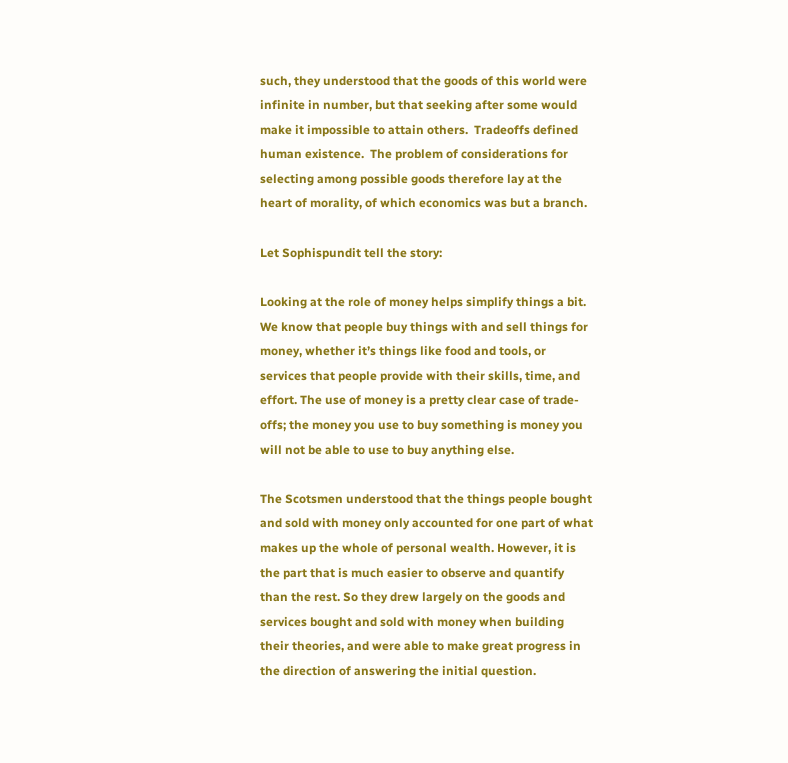such, they understood that the goods of this world were infinite in number, but that seeking after some would make it impossible to attain others.  Tradeoffs defined human existence.  The problem of considerations for selecting among possible goods therefore lay at the heart of morality, of which economics was but a branch.

Let Sophispundit tell the story:

Looking at the role of money helps simplify things a bit. We know that people buy things with and sell things for money, whether it’s things like food and tools, or services that people provide with their skills, time, and effort. The use of money is a pretty clear case of trade-offs; the money you use to buy something is money you will not be able to use to buy anything else.

The Scotsmen understood that the things people bought and sold with money only accounted for one part of what makes up the whole of personal wealth. However, it is the part that is much easier to observe and quantify than the rest. So they drew largely on the goods and services bought and sold with money when building their theories, and were able to make great progress in the direction of answering the initial question.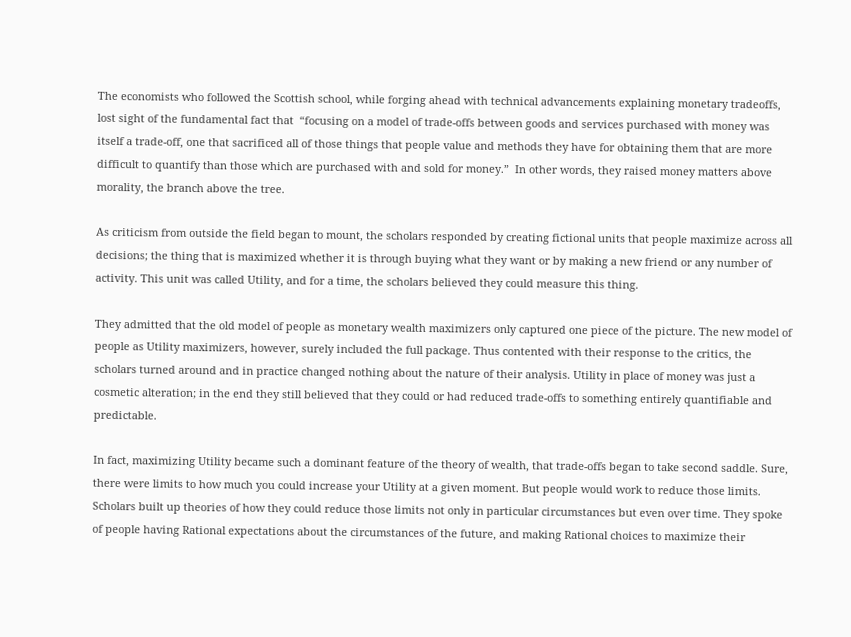The economists who followed the Scottish school, while forging ahead with technical advancements explaining monetary tradeoffs, lost sight of the fundamental fact that  “focusing on a model of trade-offs between goods and services purchased with money was itself a trade-off, one that sacrificed all of those things that people value and methods they have for obtaining them that are more difficult to quantify than those which are purchased with and sold for money.”  In other words, they raised money matters above morality, the branch above the tree.

As criticism from outside the field began to mount, the scholars responded by creating fictional units that people maximize across all decisions; the thing that is maximized whether it is through buying what they want or by making a new friend or any number of activity. This unit was called Utility, and for a time, the scholars believed they could measure this thing.

They admitted that the old model of people as monetary wealth maximizers only captured one piece of the picture. The new model of people as Utility maximizers, however, surely included the full package. Thus contented with their response to the critics, the scholars turned around and in practice changed nothing about the nature of their analysis. Utility in place of money was just a cosmetic alteration; in the end they still believed that they could or had reduced trade-offs to something entirely quantifiable and predictable.

In fact, maximizing Utility became such a dominant feature of the theory of wealth, that trade-offs began to take second saddle. Sure, there were limits to how much you could increase your Utility at a given moment. But people would work to reduce those limits. Scholars built up theories of how they could reduce those limits not only in particular circumstances but even over time. They spoke of people having Rational expectations about the circumstances of the future, and making Rational choices to maximize their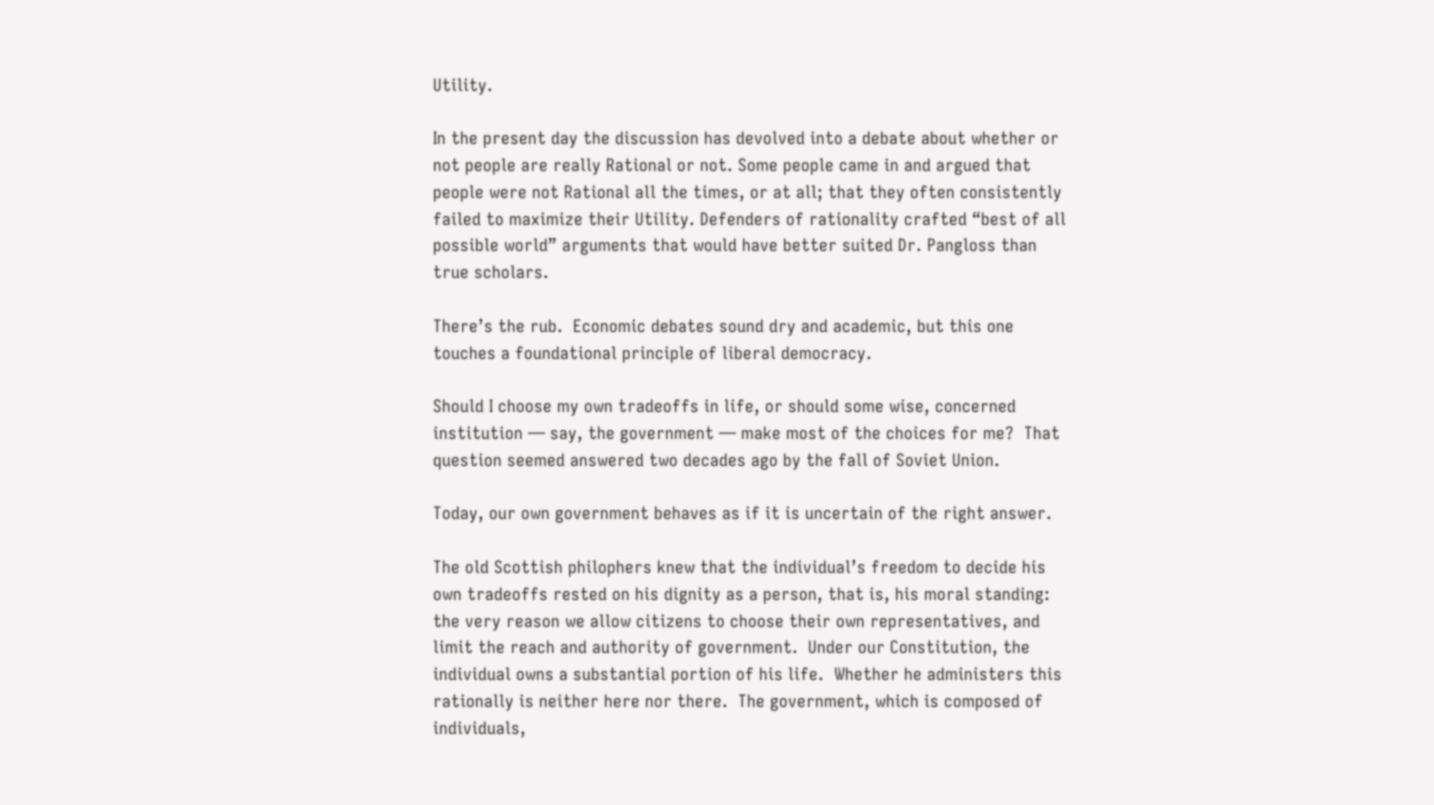Utility.

In the present day the discussion has devolved into a debate about whether or not people are really Rational or not. Some people came in and argued that people were not Rational all the times, or at all; that they often consistently failed to maximize their Utility. Defenders of rationality crafted “best of all possible world” arguments that would have better suited Dr. Pangloss than true scholars.

There’s the rub.  Economic debates sound dry and academic, but this one touches a foundational principle of liberal democracy.

Should I choose my own tradeoffs in life, or should some wise, concerned institution — say, the government — make most of the choices for me?  That question seemed answered two decades ago by the fall of Soviet Union.

Today, our own government behaves as if it is uncertain of the right answer.

The old Scottish philophers knew that the individual’s freedom to decide his own tradeoffs rested on his dignity as a person, that is, his moral standing:  the very reason we allow citizens to choose their own representatives, and limit the reach and authority of government.  Under our Constitution, the individual owns a substantial portion of his life.  Whether he administers this rationally is neither here nor there.  The government, which is composed of individuals,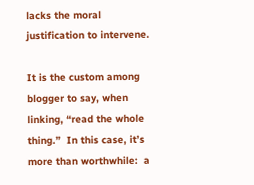lacks the moral justification to intervene.

It is the custom among blogger to say, when linking, “read the whole thing.”  In this case, it’s more than worthwhile:  a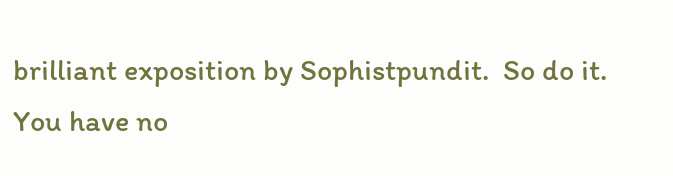brilliant exposition by Sophistpundit.  So do it.  You have no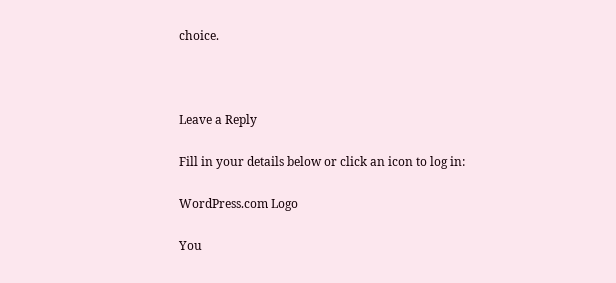choice.



Leave a Reply

Fill in your details below or click an icon to log in:

WordPress.com Logo

You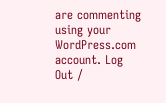are commenting using your WordPress.com account. Log Out /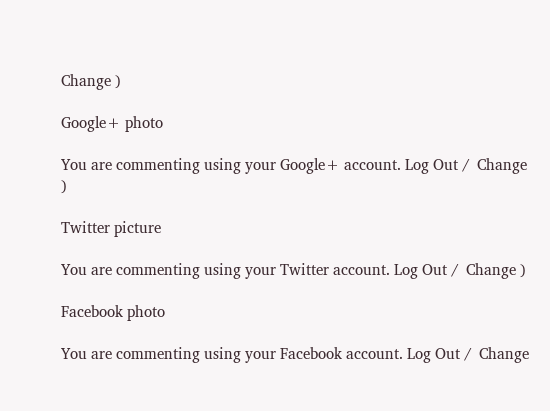Change )

Google+ photo

You are commenting using your Google+ account. Log Out /  Change )

Twitter picture

You are commenting using your Twitter account. Log Out /  Change )

Facebook photo

You are commenting using your Facebook account. Log Out /  Change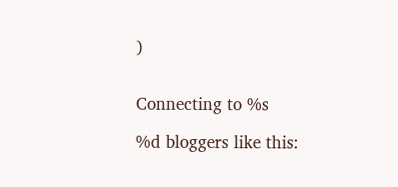)


Connecting to %s

%d bloggers like this: